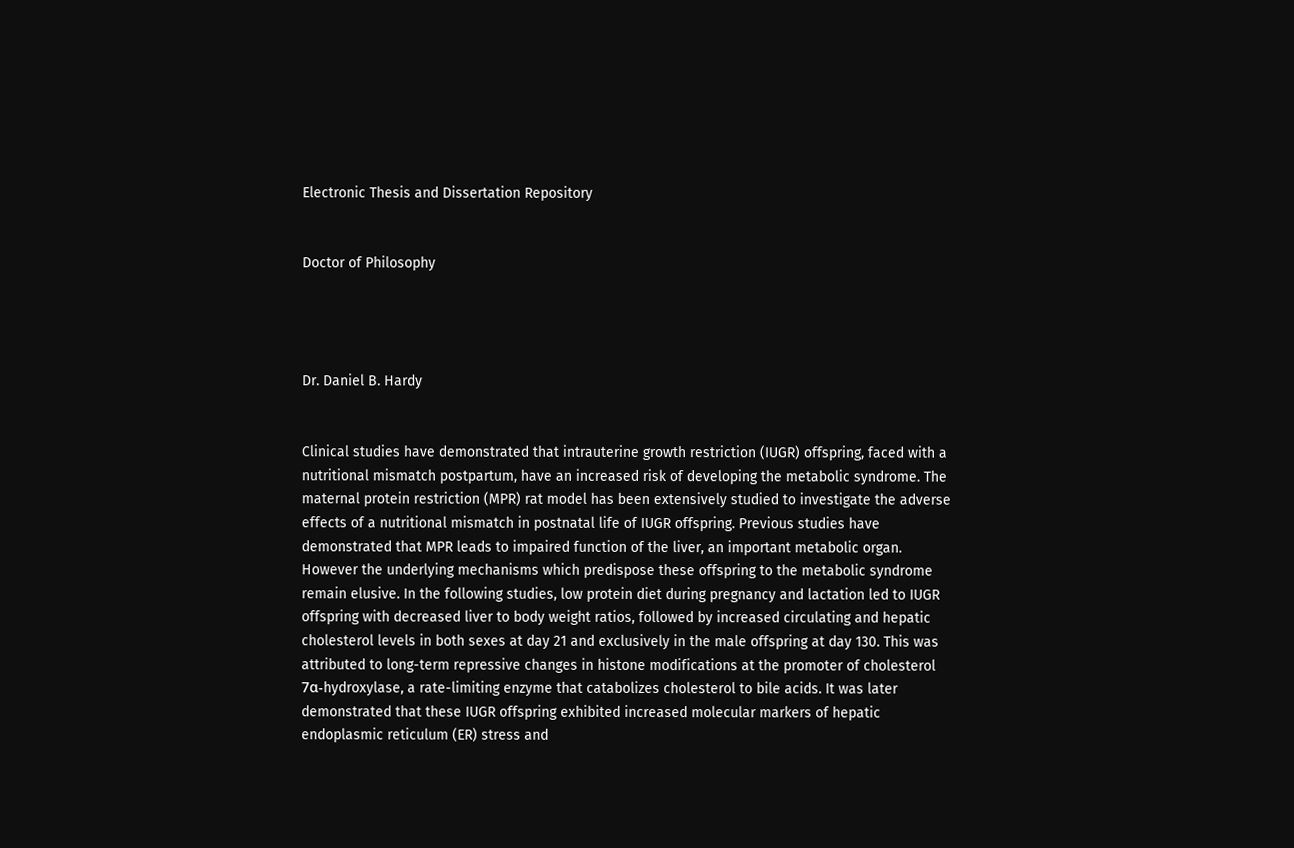Electronic Thesis and Dissertation Repository


Doctor of Philosophy




Dr. Daniel B. Hardy


Clinical studies have demonstrated that intrauterine growth restriction (IUGR) offspring, faced with a nutritional mismatch postpartum, have an increased risk of developing the metabolic syndrome. The maternal protein restriction (MPR) rat model has been extensively studied to investigate the adverse effects of a nutritional mismatch in postnatal life of IUGR offspring. Previous studies have demonstrated that MPR leads to impaired function of the liver, an important metabolic organ. However the underlying mechanisms which predispose these offspring to the metabolic syndrome remain elusive. In the following studies, low protein diet during pregnancy and lactation led to IUGR offspring with decreased liver to body weight ratios, followed by increased circulating and hepatic cholesterol levels in both sexes at day 21 and exclusively in the male offspring at day 130. This was attributed to long-term repressive changes in histone modifications at the promoter of cholesterol 7α-hydroxylase, a rate-limiting enzyme that catabolizes cholesterol to bile acids. It was later demonstrated that these IUGR offspring exhibited increased molecular markers of hepatic endoplasmic reticulum (ER) stress and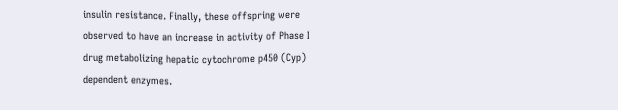insulin resistance. Finally, these offspring were observed to have an increase in activity of Phase I drug metabolizing hepatic cytochrome p450 (Cyp) dependent enzymes.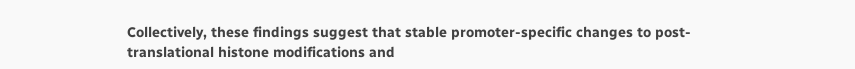Collectively, these findings suggest that stable promoter-specific changes to post-translational histone modifications and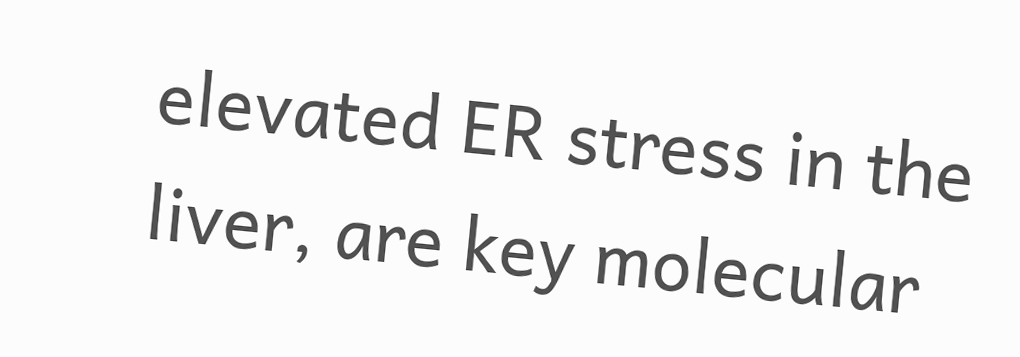elevated ER stress in the liver, are key molecular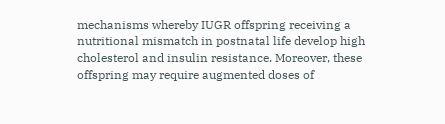mechanisms whereby IUGR offspring receiving a nutritional mismatch in postnatal life develop high cholesterol and insulin resistance. Moreover, these offspring may require augmented doses of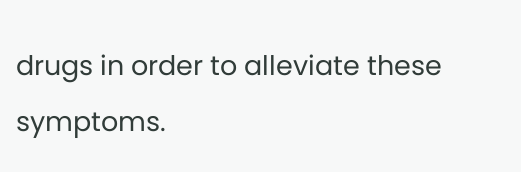drugs in order to alleviate these symptoms.